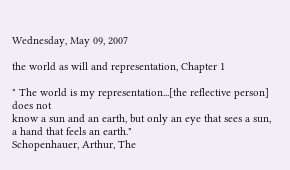Wednesday, May 09, 2007

the world as will and representation, Chapter 1

" The world is my representation...[the reflective person] does not
know a sun and an earth, but only an eye that sees a sun,
a hand that feels an earth."
Schopenhauer, Arthur, The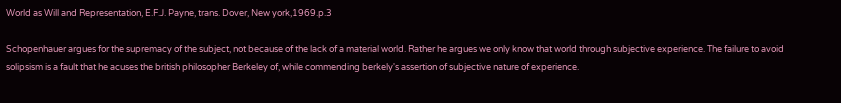World as Will and Representation, E.F.J. Payne, trans. Dover, New york,1969.p.3

Schopenhauer argues for the supremacy of the subject, not because of the lack of a material world. Rather he argues we only know that world through subjective experience. The failure to avoid solipsism is a fault that he acuses the british philosopher Berkeley of, while commending berkely's assertion of subjective nature of experience.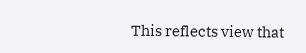This reflects view that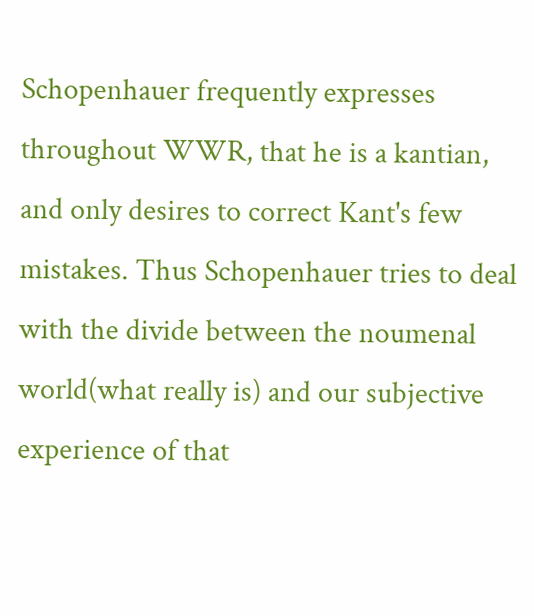Schopenhauer frequently expresses throughout WWR, that he is a kantian, and only desires to correct Kant's few mistakes. Thus Schopenhauer tries to deal with the divide between the noumenal world(what really is) and our subjective experience of that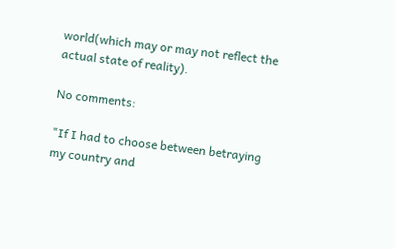world(which may or may not reflect the actual state of reality).

No comments:

"If I had to choose between betraying my country and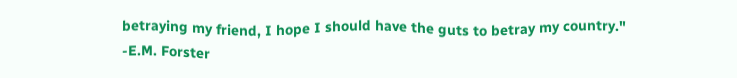betraying my friend, I hope I should have the guts to betray my country."
-E.M. Forster